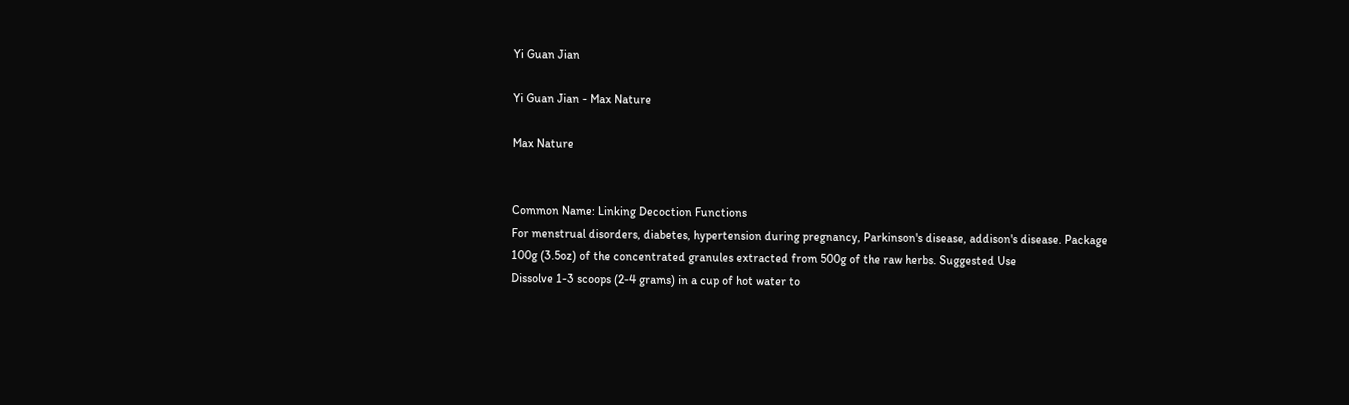Yi Guan Jian

Yi Guan Jian - Max Nature

Max Nature


Common Name: Linking Decoction Functions
For menstrual disorders, diabetes, hypertension during pregnancy, Parkinson's disease, addison's disease. Package
100g (3.5oz) of the concentrated granules extracted from 500g of the raw herbs. Suggested Use
Dissolve 1-3 scoops (2-4 grams) in a cup of hot water to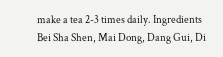make a tea 2-3 times daily. Ingredients
Bei Sha Shen, Mai Dong, Dang Gui, Di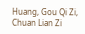Huang, Gou Qi Zi, Chuan Lian Zi